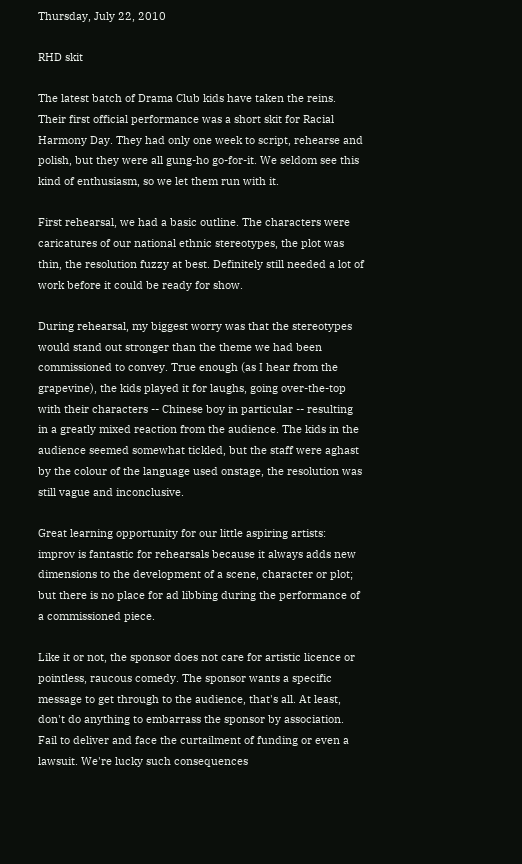Thursday, July 22, 2010

RHD skit

The latest batch of Drama Club kids have taken the reins. Their first official performance was a short skit for Racial Harmony Day. They had only one week to script, rehearse and polish, but they were all gung-ho go-for-it. We seldom see this kind of enthusiasm, so we let them run with it.

First rehearsal, we had a basic outline. The characters were caricatures of our national ethnic stereotypes, the plot was thin, the resolution fuzzy at best. Definitely still needed a lot of work before it could be ready for show.

During rehearsal, my biggest worry was that the stereotypes would stand out stronger than the theme we had been commissioned to convey. True enough (as I hear from the grapevine), the kids played it for laughs, going over-the-top with their characters -- Chinese boy in particular -- resulting in a greatly mixed reaction from the audience. The kids in the audience seemed somewhat tickled, but the staff were aghast by the colour of the language used onstage, the resolution was still vague and inconclusive.

Great learning opportunity for our little aspiring artists: improv is fantastic for rehearsals because it always adds new dimensions to the development of a scene, character or plot; but there is no place for ad libbing during the performance of a commissioned piece.

Like it or not, the sponsor does not care for artistic licence or pointless, raucous comedy. The sponsor wants a specific message to get through to the audience, that's all. At least, don't do anything to embarrass the sponsor by association. Fail to deliver and face the curtailment of funding or even a lawsuit. We're lucky such consequences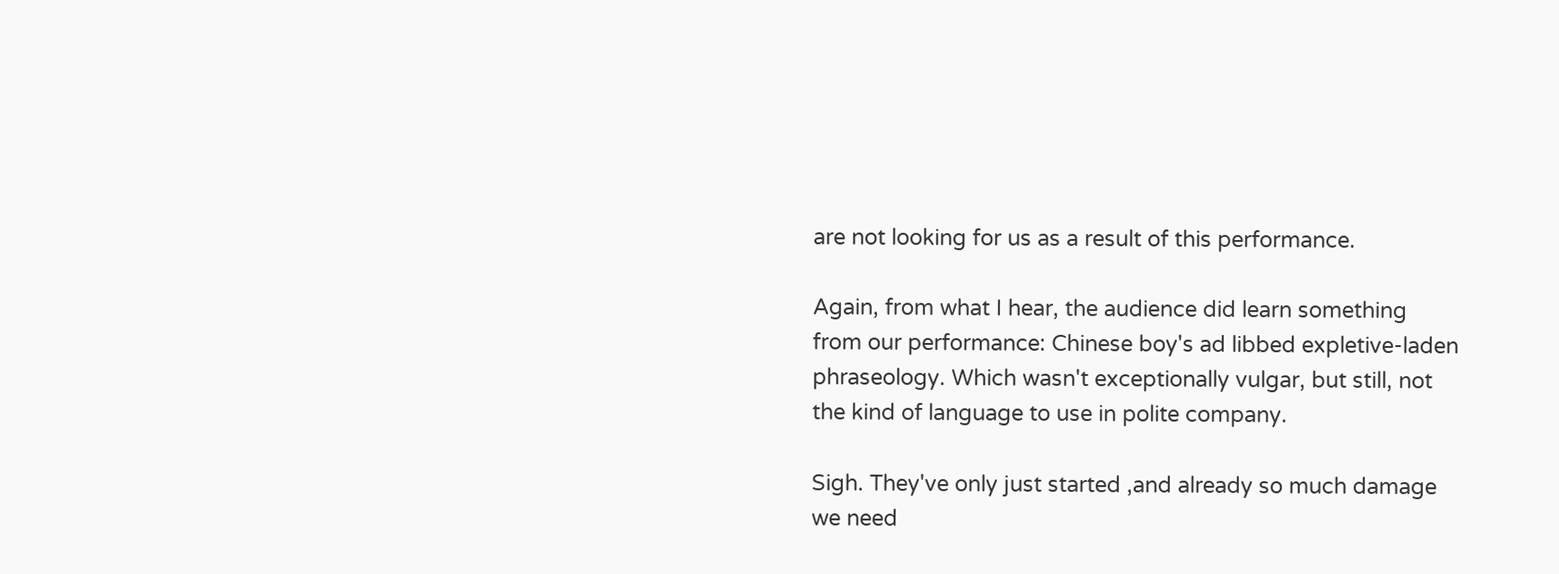are not looking for us as a result of this performance.

Again, from what I hear, the audience did learn something from our performance: Chinese boy's ad libbed expletive-laden phraseology. Which wasn't exceptionally vulgar, but still, not the kind of language to use in polite company.

Sigh. They've only just started ,and already so much damage we need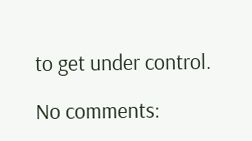to get under control.

No comments: